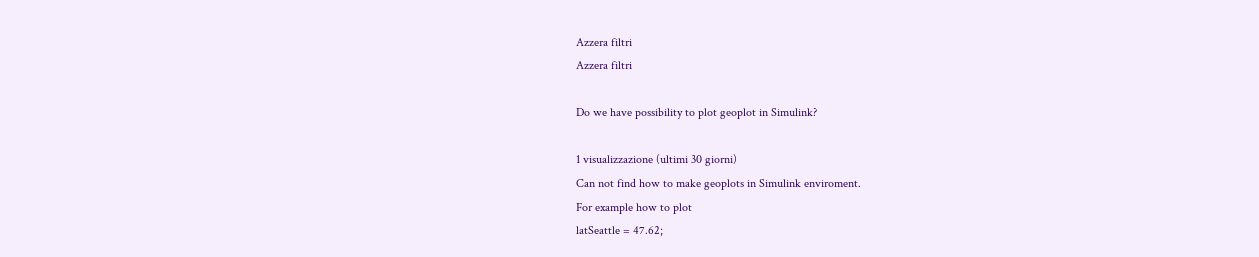Azzera filtri
Azzera filtri

Do we have possibility to plot geoplot in Simulink?

1 visualizzazione (ultimi 30 giorni)
Can not find how to make geoplots in Simulink enviroment.
For example how to plot
latSeattle = 47.62;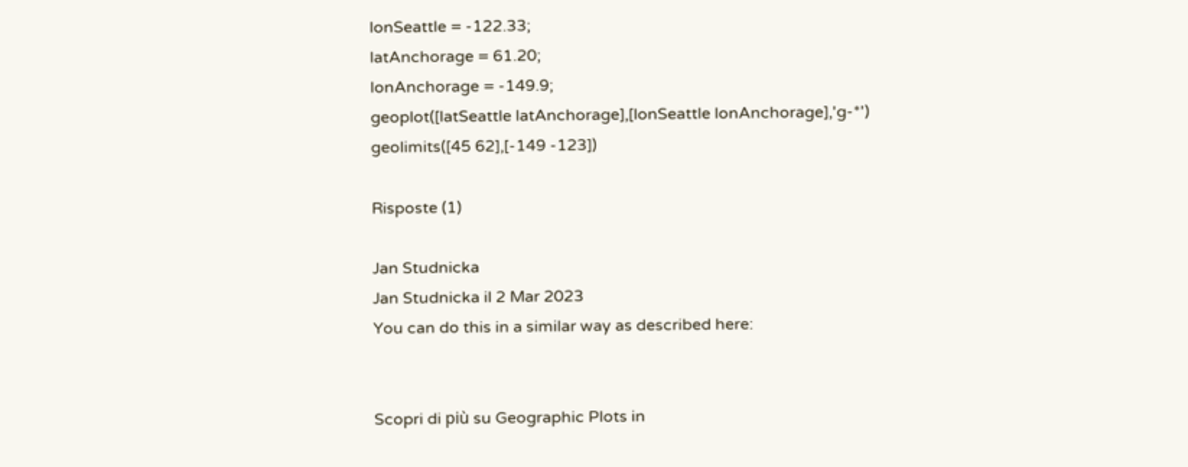lonSeattle = -122.33;
latAnchorage = 61.20;
lonAnchorage = -149.9;
geoplot([latSeattle latAnchorage],[lonSeattle lonAnchorage],'g-*')
geolimits([45 62],[-149 -123])

Risposte (1)

Jan Studnicka
Jan Studnicka il 2 Mar 2023
You can do this in a similar way as described here:


Scopri di più su Geographic Plots in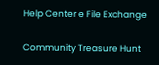Help Center e File Exchange

Community Treasure Hunt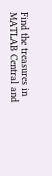Find the treasures in MATLAB Central and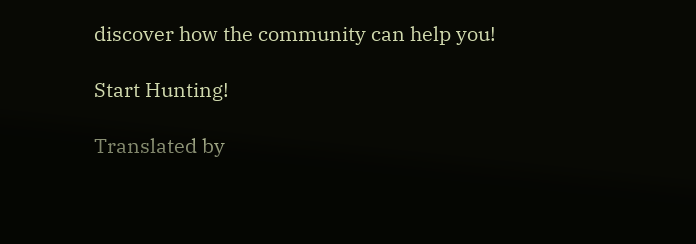discover how the community can help you!

Start Hunting!

Translated by